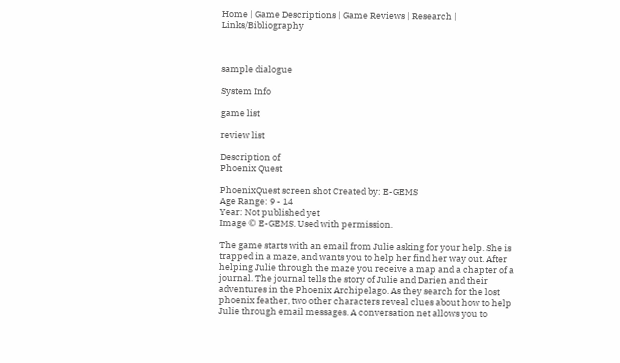Home | Game Descriptions | Game Reviews | Research | Links/Bibliography



sample dialogue

System Info

game list

review list

Description of
Phoenix Quest

PhoenixQuest screen shot Created by: E-GEMS
Age Range: 9 - 14
Year: Not published yet
Image © E-GEMS. Used with permission.

The game starts with an email from Julie asking for your help. She is trapped in a maze, and wants you to help her find her way out. After helping Julie through the maze you receive a map and a chapter of a journal. The journal tells the story of Julie and Darien and their adventures in the Phoenix Archipelago. As they search for the lost phoenix feather, two other characters reveal clues about how to help Julie through email messages. A conversation net allows you to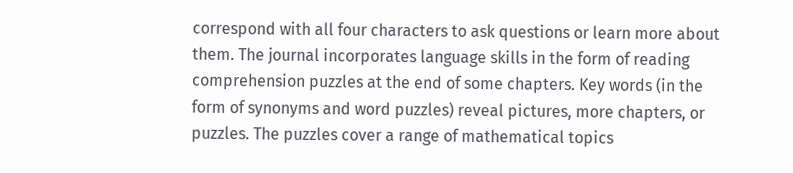correspond with all four characters to ask questions or learn more about them. The journal incorporates language skills in the form of reading comprehension puzzles at the end of some chapters. Key words (in the form of synonyms and word puzzles) reveal pictures, more chapters, or puzzles. The puzzles cover a range of mathematical topics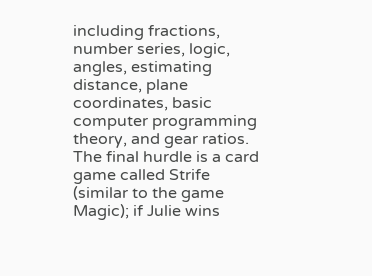including fractions, number series, logic, angles, estimating distance, plane coordinates, basic computer programming theory, and gear ratios. The final hurdle is a card game called Strife (similar to the game Magic); if Julie wins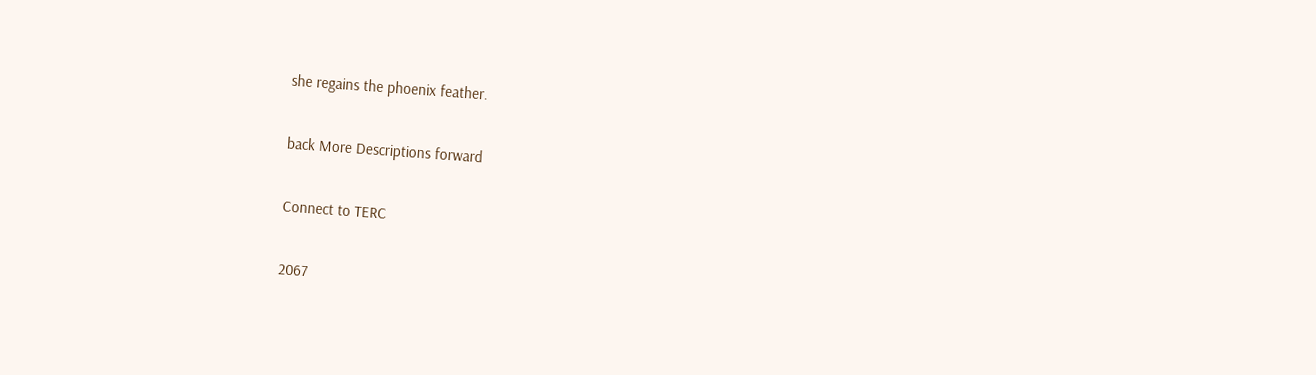she regains the phoenix feather.

back More Descriptions forward

Connect to TERC

2067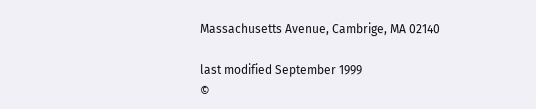Massachusetts Avenue, Cambrige, MA 02140

last modified September 1999
©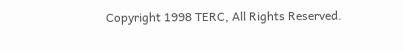Copyright 1998 TERC, All Rights Reserved.